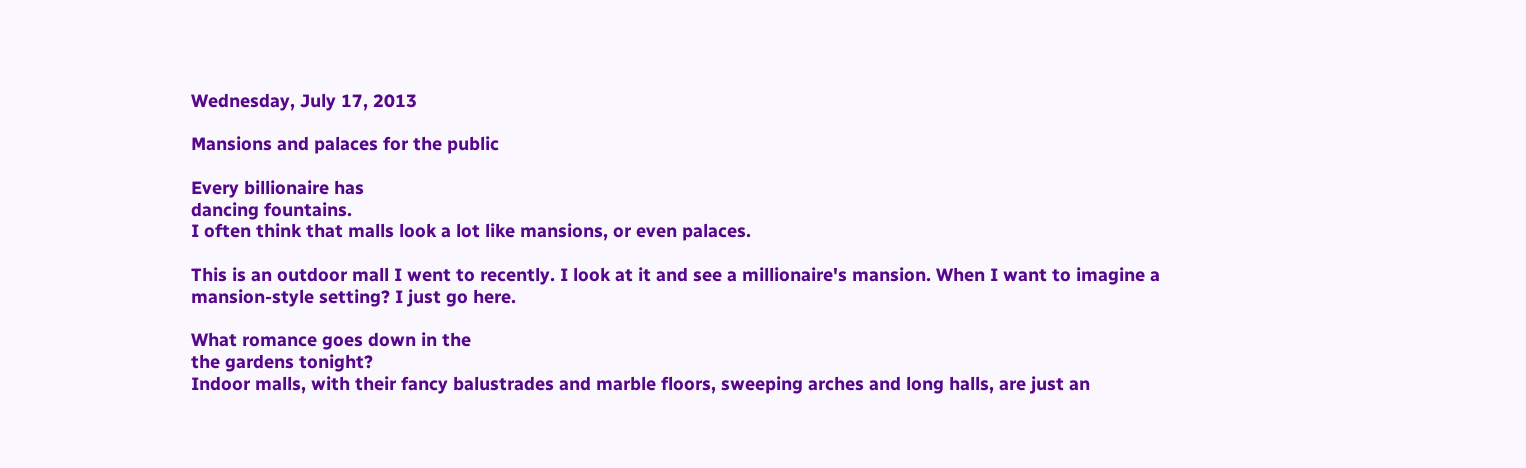Wednesday, July 17, 2013

Mansions and palaces for the public

Every billionaire has
dancing fountains.
I often think that malls look a lot like mansions, or even palaces.

This is an outdoor mall I went to recently. I look at it and see a millionaire's mansion. When I want to imagine a mansion-style setting? I just go here.

What romance goes down in the
the gardens tonight?
Indoor malls, with their fancy balustrades and marble floors, sweeping arches and long halls, are just an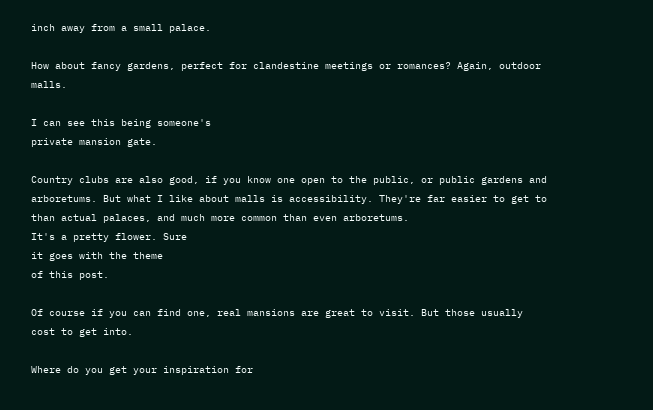inch away from a small palace.

How about fancy gardens, perfect for clandestine meetings or romances? Again, outdoor malls.

I can see this being someone's
private mansion gate.

Country clubs are also good, if you know one open to the public, or public gardens and arboretums. But what I like about malls is accessibility. They're far easier to get to than actual palaces, and much more common than even arboretums.
It's a pretty flower. Sure
it goes with the theme
of this post.

Of course if you can find one, real mansions are great to visit. But those usually cost to get into.

Where do you get your inspiration for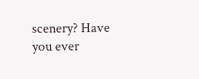scenery? Have you ever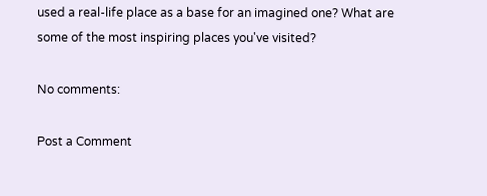used a real-life place as a base for an imagined one? What are some of the most inspiring places you've visited?

No comments:

Post a Comment